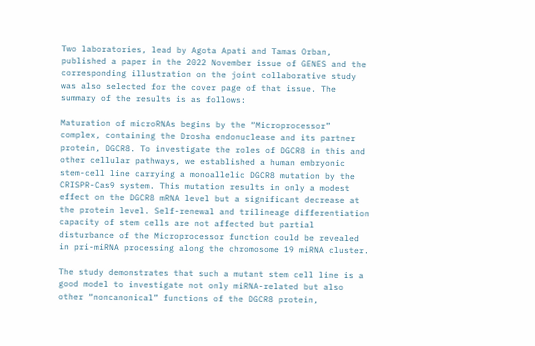Two laboratories, lead by Agota Apati and Tamas Orban, published a paper in the 2022 November issue of GENES and the corresponding illustration on the joint collaborative study was also selected for the cover page of that issue. The summary of the results is as follows:

Maturation of microRNAs begins by the “Microprocessor” complex, containing the Drosha endonuclease and its partner protein, DGCR8. To investigate the roles of DGCR8 in this and other cellular pathways, we established a human embryonic stem-cell line carrying a monoallelic DGCR8 mutation by the CRISPR-Cas9 system. This mutation results in only a modest effect on the DGCR8 mRNA level but a significant decrease at the protein level. Self-renewal and trilineage differentiation capacity of stem cells are not affected but partial disturbance of the Microprocessor function could be revealed in pri-miRNA processing along the chromosome 19 miRNA cluster.

The study demonstrates that such a mutant stem cell line is a good model to investigate not only miRNA-related but also other “noncanonical” functions of the DGCR8 protein,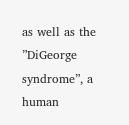as well as the ”DiGeorge syndrome”, a human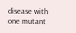disease with one mutant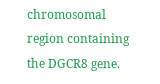chromosomal region containing the DGCR8 gene.